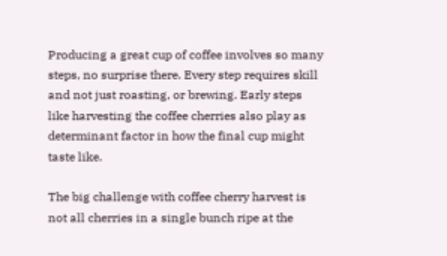Producing a great cup of coffee involves so many steps, no surprise there. Every step requires skill and not just roasting, or brewing. Early steps like harvesting the coffee cherries also play as determinant factor in how the final cup might taste like.

The big challenge with coffee cherry harvest is not all cherries in a single bunch ripe at the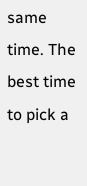same time. The best time to pick a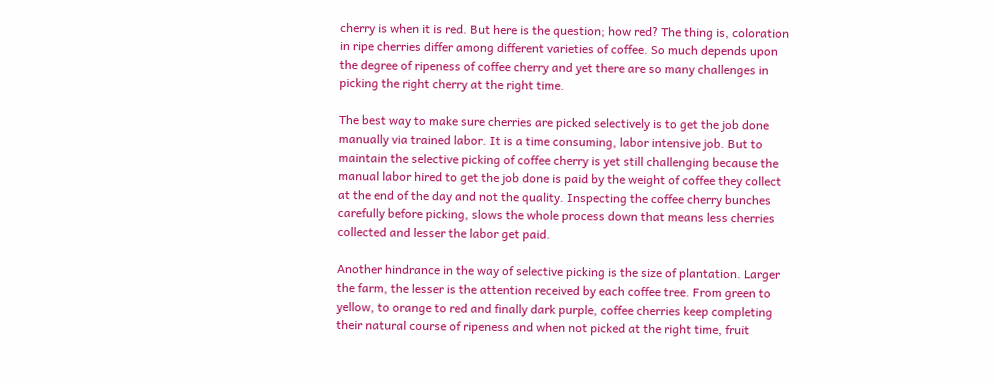cherry is when it is red. But here is the question; how red? The thing is, coloration in ripe cherries differ among different varieties of coffee. So much depends upon the degree of ripeness of coffee cherry and yet there are so many challenges in picking the right cherry at the right time.

The best way to make sure cherries are picked selectively is to get the job done manually via trained labor. It is a time consuming, labor intensive job. But to maintain the selective picking of coffee cherry is yet still challenging because the manual labor hired to get the job done is paid by the weight of coffee they collect at the end of the day and not the quality. Inspecting the coffee cherry bunches carefully before picking, slows the whole process down that means less cherries collected and lesser the labor get paid.

Another hindrance in the way of selective picking is the size of plantation. Larger the farm, the lesser is the attention received by each coffee tree. From green to yellow, to orange to red and finally dark purple, coffee cherries keep completing their natural course of ripeness and when not picked at the right time, fruit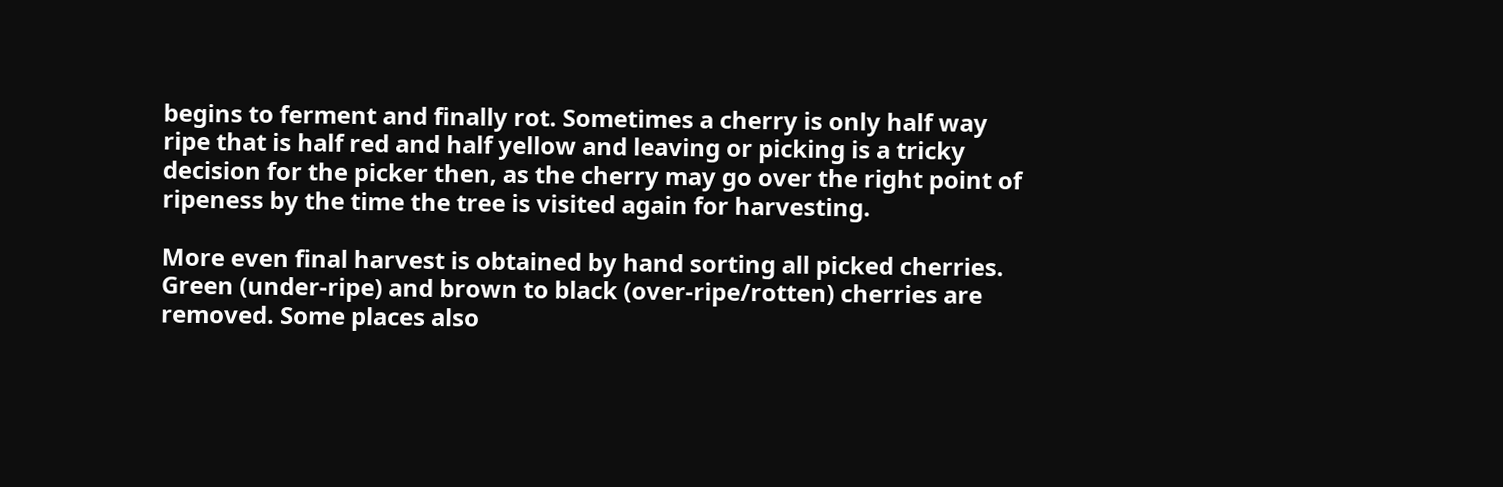begins to ferment and finally rot. Sometimes a cherry is only half way ripe that is half red and half yellow and leaving or picking is a tricky decision for the picker then, as the cherry may go over the right point of ripeness by the time the tree is visited again for harvesting.

More even final harvest is obtained by hand sorting all picked cherries. Green (under-ripe) and brown to black (over-ripe/rotten) cherries are removed. Some places also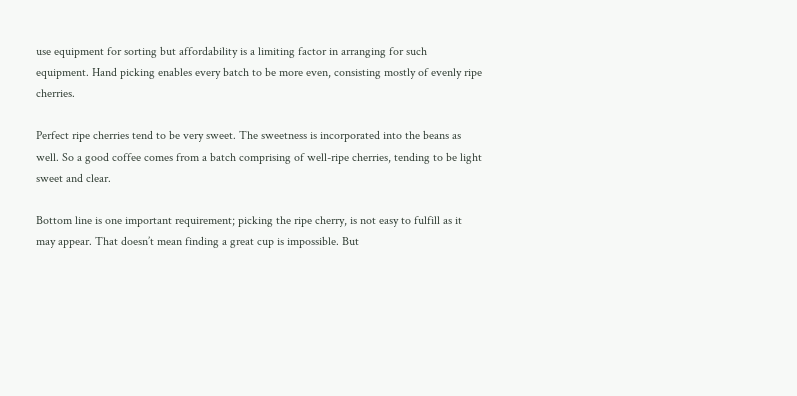use equipment for sorting but affordability is a limiting factor in arranging for such equipment. Hand picking enables every batch to be more even, consisting mostly of evenly ripe cherries.

Perfect ripe cherries tend to be very sweet. The sweetness is incorporated into the beans as well. So a good coffee comes from a batch comprising of well-ripe cherries, tending to be light sweet and clear.

Bottom line is one important requirement; picking the ripe cherry, is not easy to fulfill as it may appear. That doesn’t mean finding a great cup is impossible. But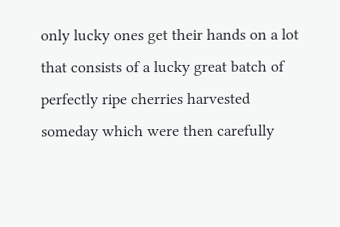only lucky ones get their hands on a lot that consists of a lucky great batch of perfectly ripe cherries harvested someday which were then carefully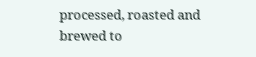processed, roasted and brewed to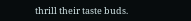thrill their taste buds.